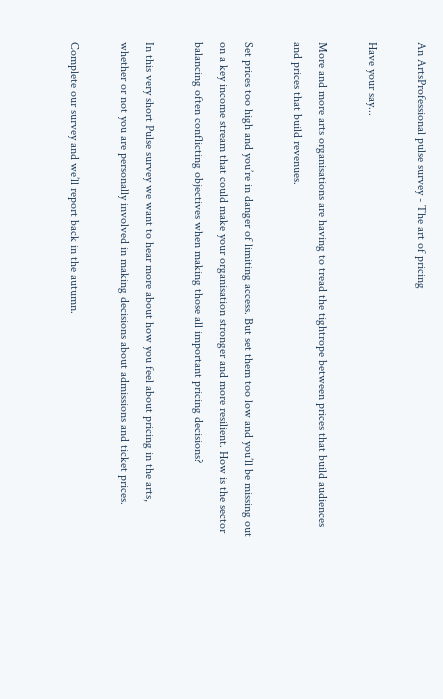An ArtsProfessional pulse survey - The art of pricing

Have your say...

More and more arts organisations are having to tread the tightrope between prices that build audiences and prices that build revenues.

Set prices too high and you’re in danger of limiting access. But set them too low and you’ll be missing out on a key income stream that could make your organisation stronger and more resilient. How is the sector balancing often conflicting objectives when making those all important pricing decisions?

In this very short Pulse survey we want to hear more about how you feel about pricing in the arts, whether or not you are personally involved in making decisions about admissions and ticket prices.

Complete our survey and we’ll report back in the autumn.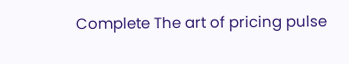Complete The art of pricing pulse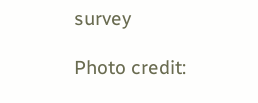survey

Photo credit: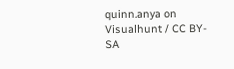quinn.anya on Visualhunt / CC BY-SA